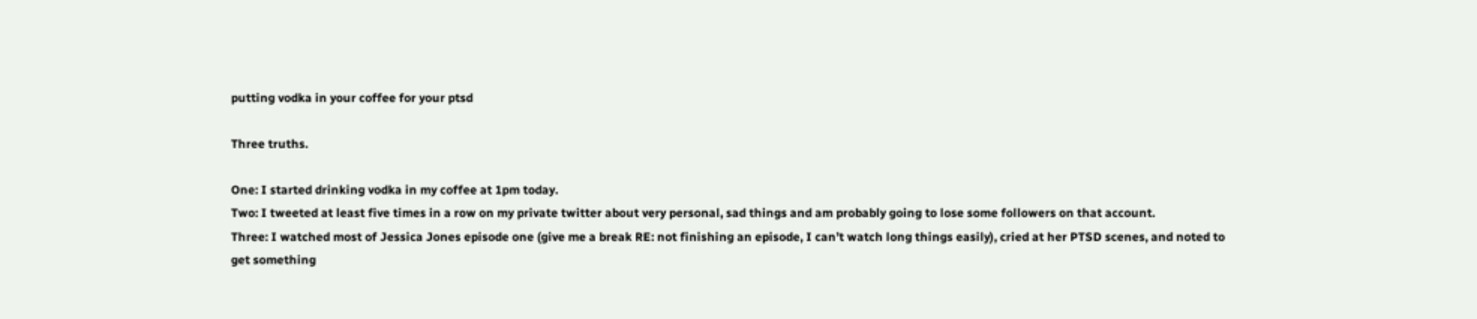putting vodka in your coffee for your ptsd

Three truths.

One: I started drinking vodka in my coffee at 1pm today.
Two: I tweeted at least five times in a row on my private twitter about very personal, sad things and am probably going to lose some followers on that account.
Three: I watched most of Jessica Jones episode one (give me a break RE: not finishing an episode, I can’t watch long things easily), cried at her PTSD scenes, and noted to get something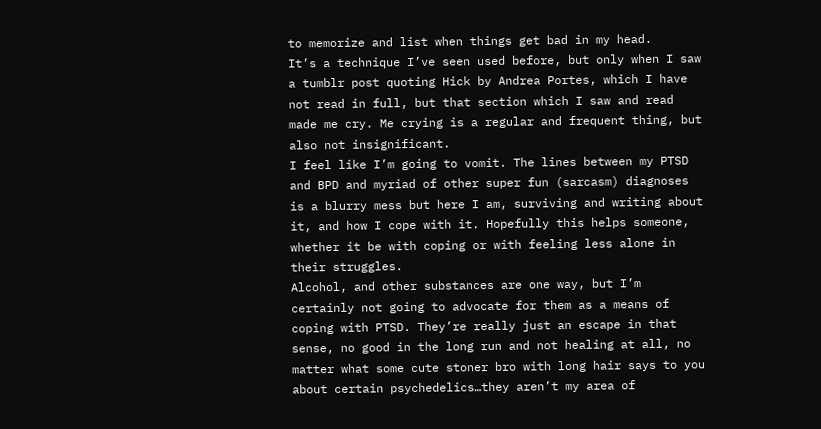to memorize and list when things get bad in my head.
It’s a technique I’ve seen used before, but only when I saw a tumblr post quoting Hick by Andrea Portes, which I have not read in full, but that section which I saw and read made me cry. Me crying is a regular and frequent thing, but also not insignificant.
I feel like I’m going to vomit. The lines between my PTSD and BPD and myriad of other super fun (sarcasm) diagnoses is a blurry mess but here I am, surviving and writing about it, and how I cope with it. Hopefully this helps someone, whether it be with coping or with feeling less alone in their struggles.
Alcohol, and other substances are one way, but I’m certainly not going to advocate for them as a means of coping with PTSD. They’re really just an escape in that sense, no good in the long run and not healing at all, no matter what some cute stoner bro with long hair says to you about certain psychedelics…they aren’t my area of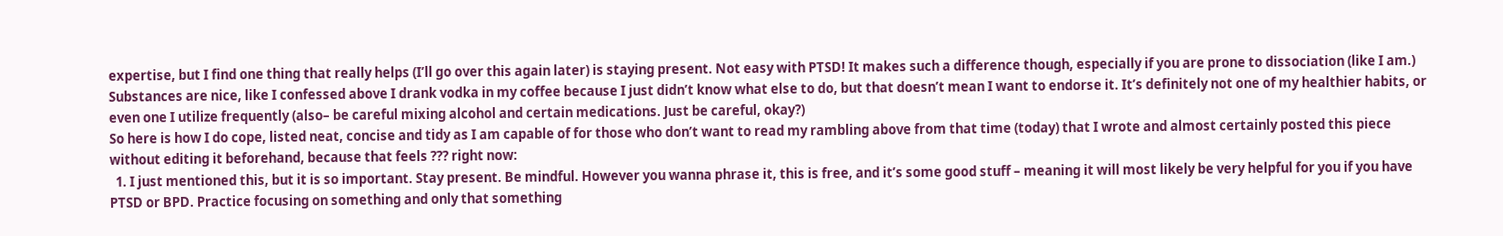expertise, but I find one thing that really helps (I’ll go over this again later) is staying present. Not easy with PTSD! It makes such a difference though, especially if you are prone to dissociation (like I am.) Substances are nice, like I confessed above I drank vodka in my coffee because I just didn’t know what else to do, but that doesn’t mean I want to endorse it. It’s definitely not one of my healthier habits, or even one I utilize frequently (also– be careful mixing alcohol and certain medications. Just be careful, okay?)
So here is how I do cope, listed neat, concise and tidy as I am capable of for those who don’t want to read my rambling above from that time (today) that I wrote and almost certainly posted this piece without editing it beforehand, because that feels ??? right now:
  1. I just mentioned this, but it is so important. Stay present. Be mindful. However you wanna phrase it, this is free, and it’s some good stuff – meaning it will most likely be very helpful for you if you have PTSD or BPD. Practice focusing on something and only that something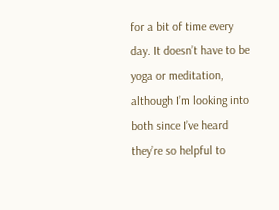for a bit of time every day. It doesn’t have to be yoga or meditation, although I’m looking into both since I’ve heard they’re so helpful to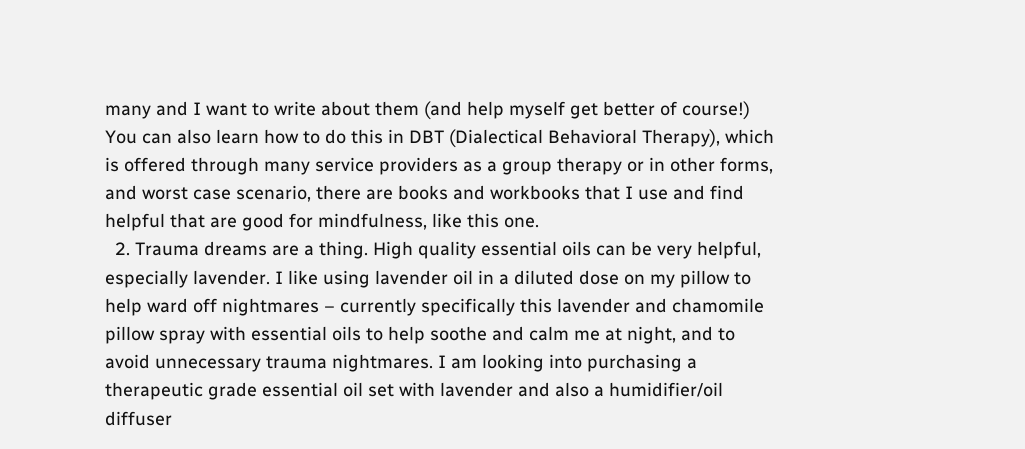many and I want to write about them (and help myself get better of course!) You can also learn how to do this in DBT (Dialectical Behavioral Therapy), which is offered through many service providers as a group therapy or in other forms, and worst case scenario, there are books and workbooks that I use and find helpful that are good for mindfulness, like this one.
  2. Trauma dreams are a thing. High quality essential oils can be very helpful, especially lavender. I like using lavender oil in a diluted dose on my pillow to help ward off nightmares – currently specifically this lavender and chamomile pillow spray with essential oils to help soothe and calm me at night, and to avoid unnecessary trauma nightmares. I am looking into purchasing a therapeutic grade essential oil set with lavender and also a humidifier/oil diffuser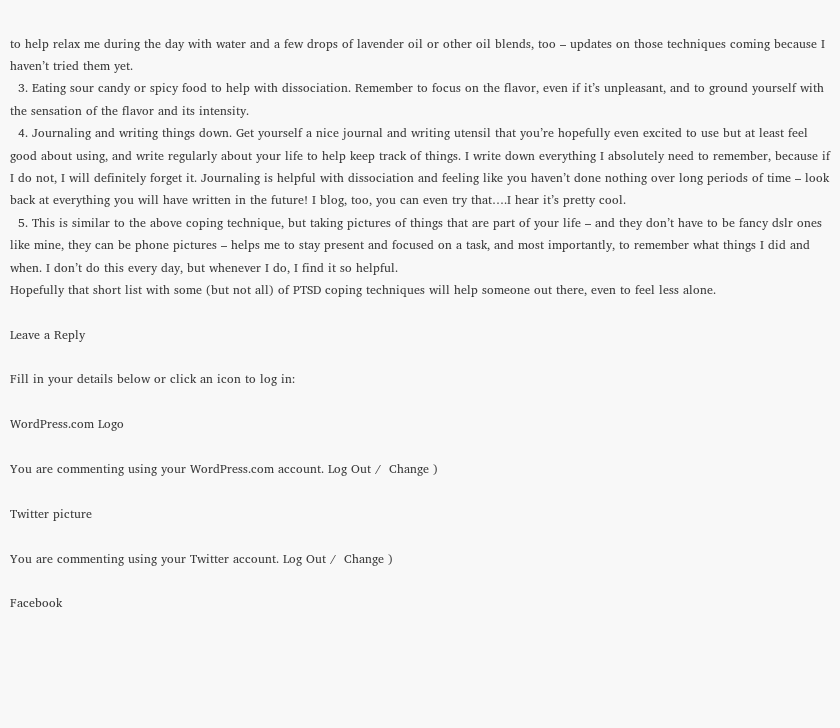to help relax me during the day with water and a few drops of lavender oil or other oil blends, too – updates on those techniques coming because I haven’t tried them yet.
  3. Eating sour candy or spicy food to help with dissociation. Remember to focus on the flavor, even if it’s unpleasant, and to ground yourself with the sensation of the flavor and its intensity.
  4. Journaling and writing things down. Get yourself a nice journal and writing utensil that you’re hopefully even excited to use but at least feel good about using, and write regularly about your life to help keep track of things. I write down everything I absolutely need to remember, because if I do not, I will definitely forget it. Journaling is helpful with dissociation and feeling like you haven’t done nothing over long periods of time – look back at everything you will have written in the future! I blog, too, you can even try that….I hear it’s pretty cool.
  5. This is similar to the above coping technique, but taking pictures of things that are part of your life – and they don’t have to be fancy dslr ones like mine, they can be phone pictures – helps me to stay present and focused on a task, and most importantly, to remember what things I did and when. I don’t do this every day, but whenever I do, I find it so helpful.
Hopefully that short list with some (but not all) of PTSD coping techniques will help someone out there, even to feel less alone.

Leave a Reply

Fill in your details below or click an icon to log in:

WordPress.com Logo

You are commenting using your WordPress.com account. Log Out /  Change )

Twitter picture

You are commenting using your Twitter account. Log Out /  Change )

Facebook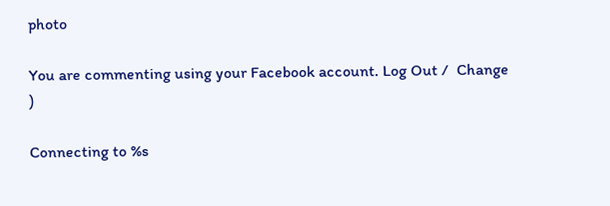photo

You are commenting using your Facebook account. Log Out /  Change )

Connecting to %s